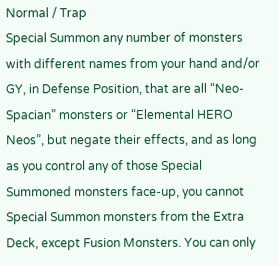Normal / Trap
Special Summon any number of monsters with different names from your hand and/or GY, in Defense Position, that are all “Neo-Spacian” monsters or “Elemental HERO Neos”, but negate their effects, and as long as you control any of those Special Summoned monsters face-up, you cannot Special Summon monsters from the Extra Deck, except Fusion Monsters. You can only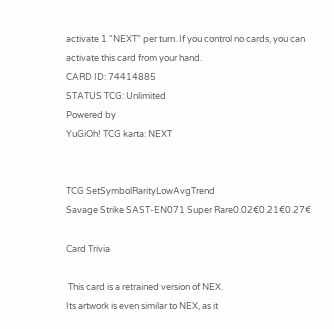activate 1 "NEXT" per turn. If you control no cards, you can activate this card from your hand.
CARD ID: 74414885
STATUS TCG: Unlimited
Powered by
YuGiOh! TCG karta: NEXT


TCG SetSymbolRarityLowAvgTrend
Savage Strike SAST-EN071 Super Rare0.02€0.21€0.27€

Card Trivia

 This card is a retrained version of NEX.
Its artwork is even similar to NEX, as it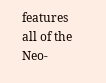features all of the Neo-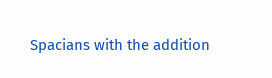Spacians with the addition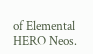of Elemental HERO Neos.